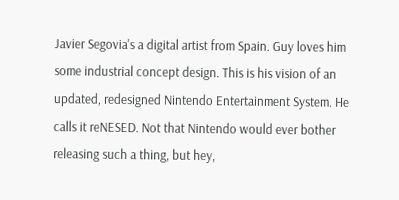Javier Segovia's a digital artist from Spain. Guy loves him some industrial concept design. This is his vision of an updated, redesigned Nintendo Entertainment System. He calls it reNESED. Not that Nintendo would ever bother releasing such a thing, but hey,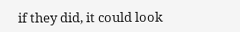if they did, it could look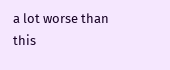a lot worse than this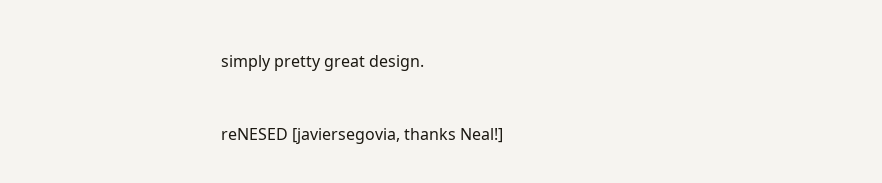simply pretty great design.


reNESED [javiersegovia, thanks Neal!]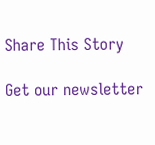Share This Story

Get our newsletter